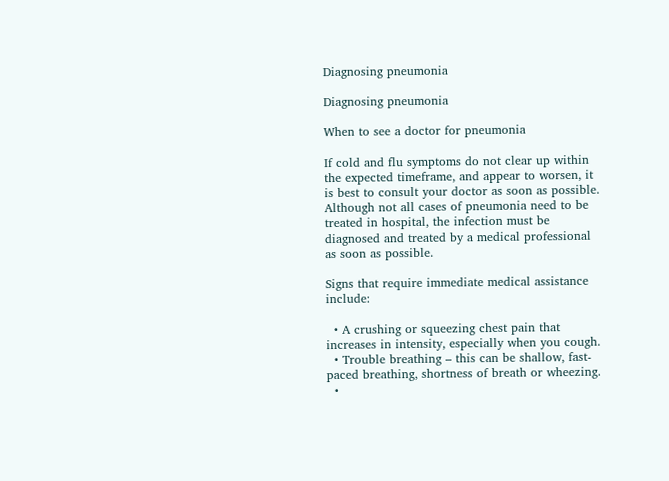Diagnosing pneumonia

Diagnosing pneumonia

When to see a doctor for pneumonia

If cold and flu symptoms do not clear up within the expected timeframe, and appear to worsen, it is best to consult your doctor as soon as possible. Although not all cases of pneumonia need to be treated in hospital, the infection must be diagnosed and treated by a medical professional as soon as possible.

Signs that require immediate medical assistance include:

  • A crushing or squeezing chest pain that increases in intensity, especially when you cough.
  • Trouble breathing – this can be shallow, fast-paced breathing, shortness of breath or wheezing.
  •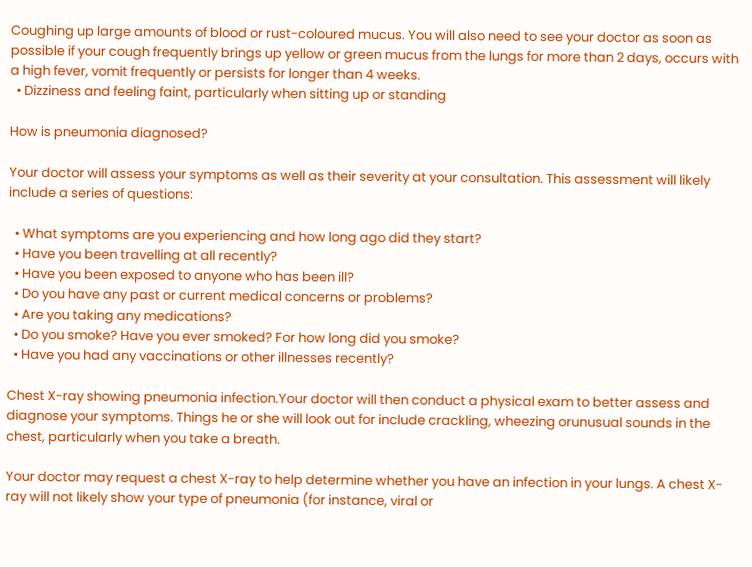Coughing up large amounts of blood or rust-coloured mucus. You will also need to see your doctor as soon as possible if your cough frequently brings up yellow or green mucus from the lungs for more than 2 days, occurs with a high fever, vomit frequently or persists for longer than 4 weeks.
  • Dizziness and feeling faint, particularly when sitting up or standing

How is pneumonia diagnosed?

Your doctor will assess your symptoms as well as their severity at your consultation. This assessment will likely include a series of questions:

  • What symptoms are you experiencing and how long ago did they start?
  • Have you been travelling at all recently?
  • Have you been exposed to anyone who has been ill?
  • Do you have any past or current medical concerns or problems?
  • Are you taking any medications?
  • Do you smoke? Have you ever smoked? For how long did you smoke?
  • Have you had any vaccinations or other illnesses recently?

Chest X-ray showing pneumonia infection.Your doctor will then conduct a physical exam to better assess and diagnose your symptoms. Things he or she will look out for include crackling, wheezing orunusual sounds in the chest, particularly when you take a breath.

Your doctor may request a chest X-ray to help determine whether you have an infection in your lungs. A chest X-ray will not likely show your type of pneumonia (for instance, viral or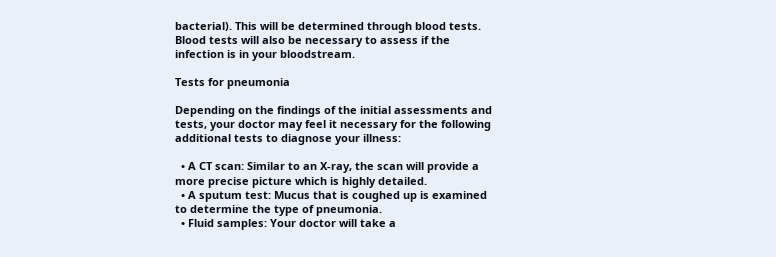bacterial). This will be determined through blood tests. Blood tests will also be necessary to assess if the infection is in your bloodstream.

Tests for pneumonia

Depending on the findings of the initial assessments and tests, your doctor may feel it necessary for the following additional tests to diagnose your illness:

  • A CT scan: Similar to an X-ray, the scan will provide a more precise picture which is highly detailed.
  • A sputum test: Mucus that is coughed up is examined to determine the type of pneumonia.
  • Fluid samples: Your doctor will take a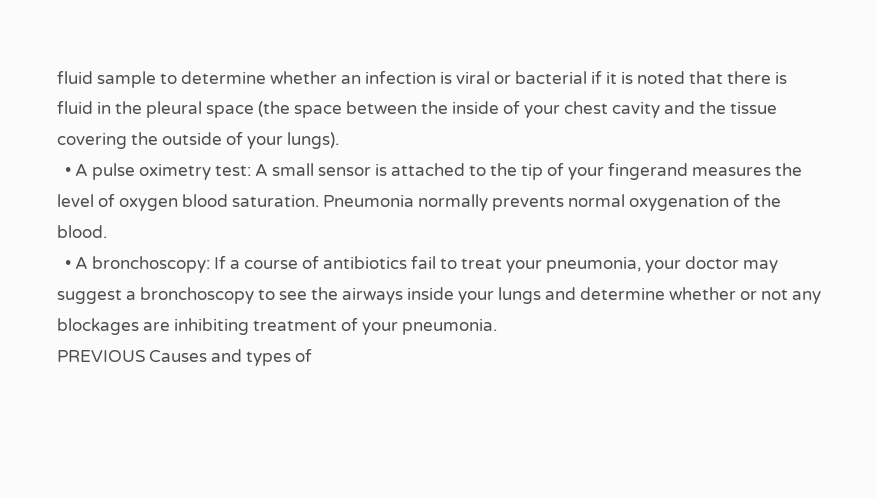fluid sample to determine whether an infection is viral or bacterial if it is noted that there is fluid in the pleural space (the space between the inside of your chest cavity and the tissue covering the outside of your lungs).
  • A pulse oximetry test: A small sensor is attached to the tip of your fingerand measures the level of oxygen blood saturation. Pneumonia normally prevents normal oxygenation of the blood.
  • A bronchoscopy: If a course of antibiotics fail to treat your pneumonia, your doctor may suggest a bronchoscopy to see the airways inside your lungs and determine whether or not any blockages are inhibiting treatment of your pneumonia.
PREVIOUS Causes and types of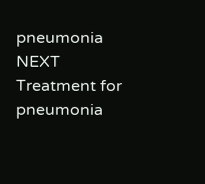pneumonia
NEXT Treatment for pneumonia